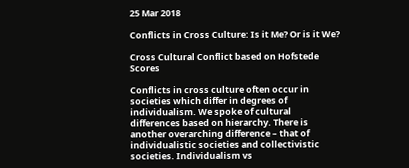25 Mar 2018

Conflicts in Cross Culture: Is it Me? Or is it We?

Cross Cultural Conflict based on Hofstede Scores

Conflicts in cross culture often occur in societies which differ in degrees of individualism. We spoke of cultural differences based on hierarchy. There is another overarching difference – that of individualistic societies and collectivistic societies. Individualism vs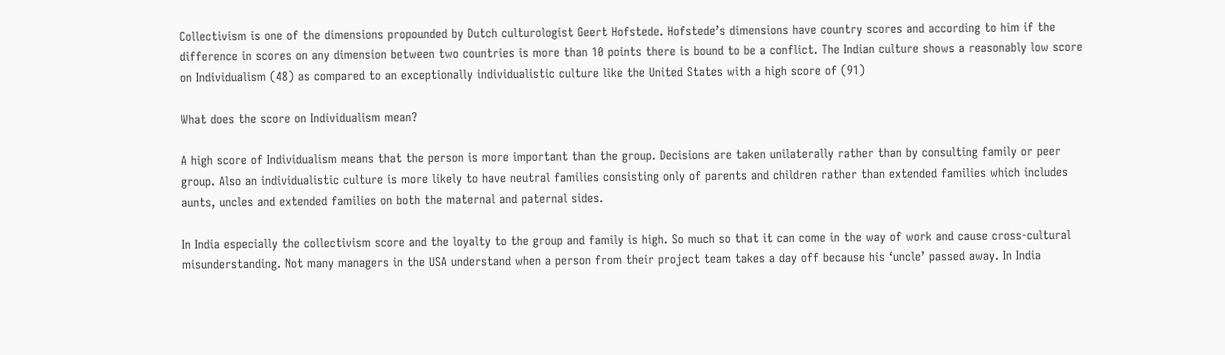Collectivism is one of the dimensions propounded by Dutch culturologist Geert Hofstede. Hofstede’s dimensions have country scores and according to him if the difference in scores on any dimension between two countries is more than 10 points there is bound to be a conflict. The Indian culture shows a reasonably low score on Individualism (48) as compared to an exceptionally individualistic culture like the United States with a high score of (91)

What does the score on Individualism mean?

A high score of Individualism means that the person is more important than the group. Decisions are taken unilaterally rather than by consulting family or peer group. Also an individualistic culture is more likely to have neutral families consisting only of parents and children rather than extended families which includes aunts, uncles and extended families on both the maternal and paternal sides.

In India especially the collectivism score and the loyalty to the group and family is high. So much so that it can come in the way of work and cause cross-cultural misunderstanding. Not many managers in the USA understand when a person from their project team takes a day off because his ‘uncle’ passed away. In India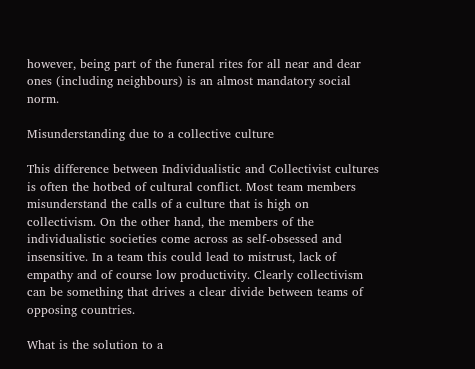however, being part of the funeral rites for all near and dear ones (including neighbours) is an almost mandatory social norm.

Misunderstanding due to a collective culture

This difference between Individualistic and Collectivist cultures is often the hotbed of cultural conflict. Most team members misunderstand the calls of a culture that is high on collectivism. On the other hand, the members of the individualistic societies come across as self-obsessed and insensitive. In a team this could lead to mistrust, lack of empathy and of course low productivity. Clearly collectivism can be something that drives a clear divide between teams of opposing countries.

What is the solution to a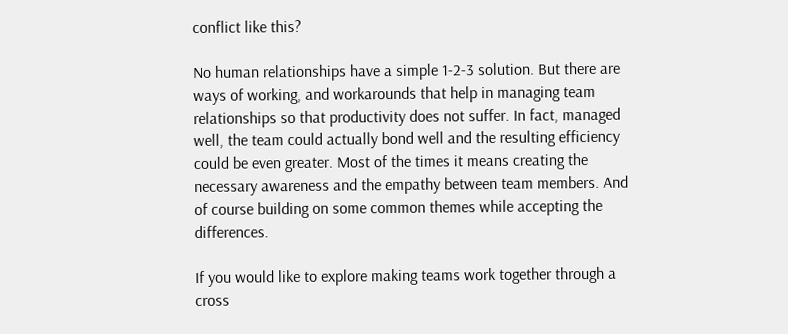conflict like this?

No human relationships have a simple 1-2-3 solution. But there are ways of working, and workarounds that help in managing team relationships so that productivity does not suffer. In fact, managed well, the team could actually bond well and the resulting efficiency could be even greater. Most of the times it means creating the necessary awareness and the empathy between team members. And of course building on some common themes while accepting the differences.

If you would like to explore making teams work together through a cross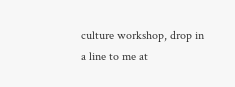culture workshop, drop in a line to me at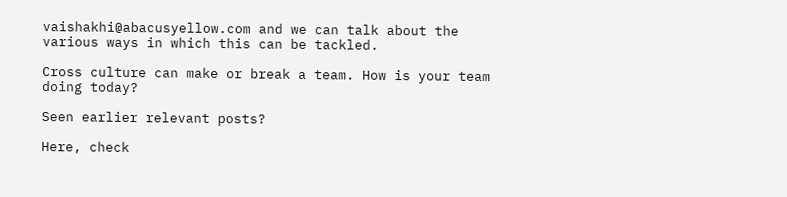vaishakhi@abacusyellow.com and we can talk about the various ways in which this can be tackled.

Cross culture can make or break a team. How is your team doing today?

Seen earlier relevant posts?

Here, check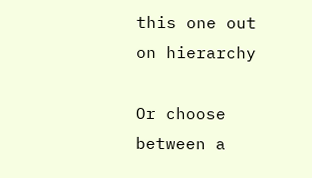this one out on hierarchy

Or choose between a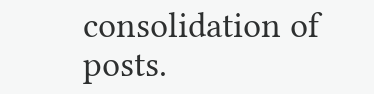consolidation of posts.